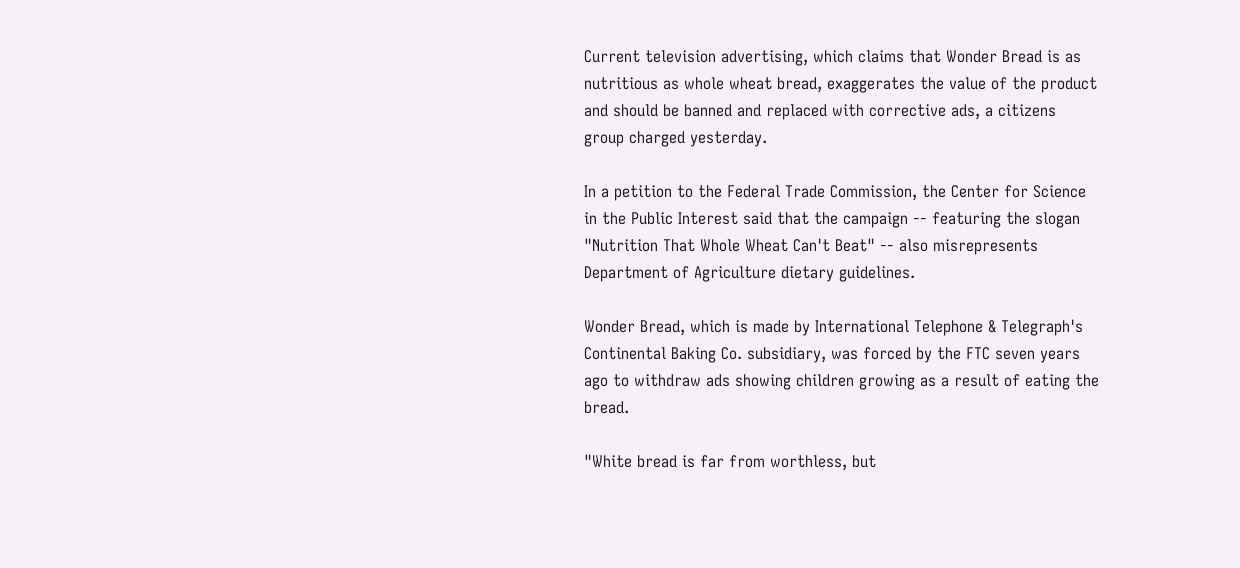Current television advertising, which claims that Wonder Bread is as nutritious as whole wheat bread, exaggerates the value of the product and should be banned and replaced with corrective ads, a citizens group charged yesterday.

In a petition to the Federal Trade Commission, the Center for Science in the Public Interest said that the campaign -- featuring the slogan "Nutrition That Whole Wheat Can't Beat" -- also misrepresents Department of Agriculture dietary guidelines.

Wonder Bread, which is made by International Telephone & Telegraph's Continental Baking Co. subsidiary, was forced by the FTC seven years ago to withdraw ads showing children growing as a result of eating the bread.

"White bread is far from worthless, but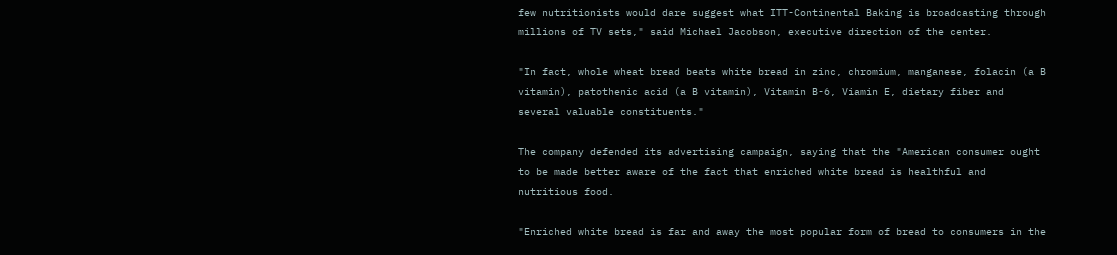few nutritionists would dare suggest what ITT-Continental Baking is broadcasting through millions of TV sets," said Michael Jacobson, executive direction of the center.

"In fact, whole wheat bread beats white bread in zinc, chromium, manganese, folacin (a B vitamin), patothenic acid (a B vitamin), Vitamin B-6, Viamin E, dietary fiber and several valuable constituents."

The company defended its advertising campaign, saying that the "American consumer ought to be made better aware of the fact that enriched white bread is healthful and nutritious food.

"Enriched white bread is far and away the most popular form of bread to consumers in the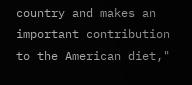country and makes an important contribution to the American diet,"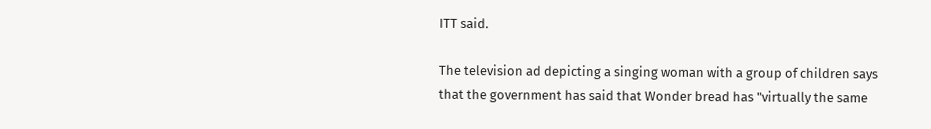ITT said.

The television ad depicting a singing woman with a group of children says that the government has said that Wonder bread has "virtually the same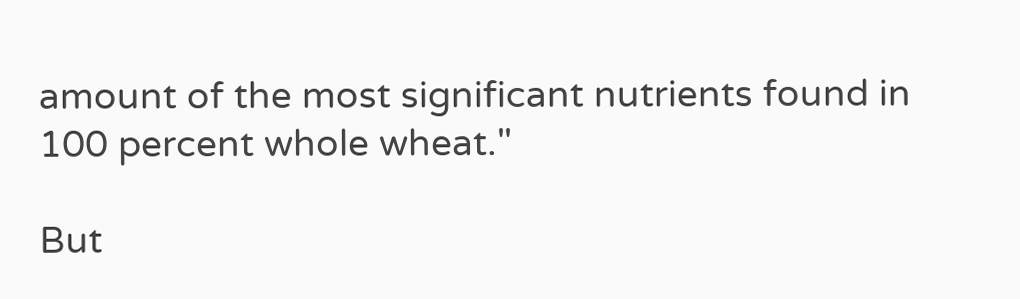amount of the most significant nutrients found in 100 percent whole wheat."

But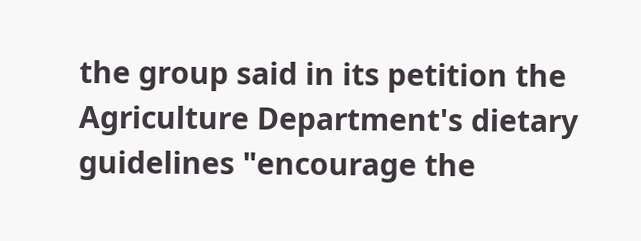the group said in its petition the Agriculture Department's dietary guidelines "encourage the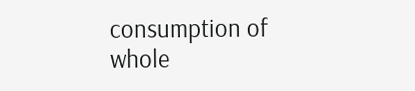consumption of whole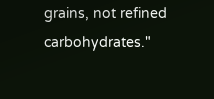grains, not refined carbohydrates."